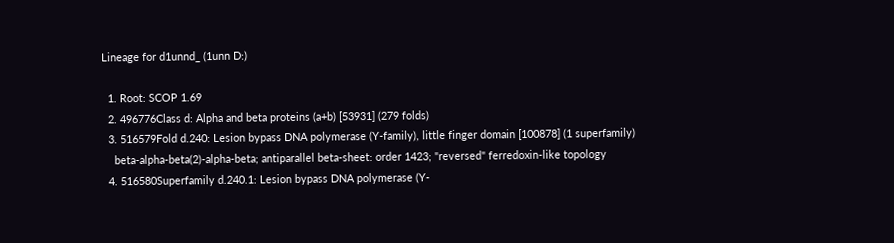Lineage for d1unnd_ (1unn D:)

  1. Root: SCOP 1.69
  2. 496776Class d: Alpha and beta proteins (a+b) [53931] (279 folds)
  3. 516579Fold d.240: Lesion bypass DNA polymerase (Y-family), little finger domain [100878] (1 superfamily)
    beta-alpha-beta(2)-alpha-beta; antiparallel beta-sheet: order 1423; "reversed" ferredoxin-like topology
  4. 516580Superfamily d.240.1: Lesion bypass DNA polymerase (Y-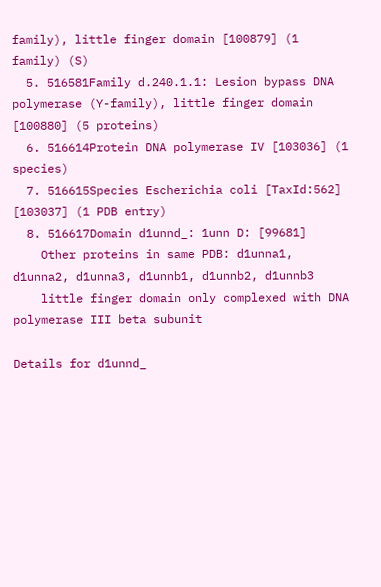family), little finger domain [100879] (1 family) (S)
  5. 516581Family d.240.1.1: Lesion bypass DNA polymerase (Y-family), little finger domain [100880] (5 proteins)
  6. 516614Protein DNA polymerase IV [103036] (1 species)
  7. 516615Species Escherichia coli [TaxId:562] [103037] (1 PDB entry)
  8. 516617Domain d1unnd_: 1unn D: [99681]
    Other proteins in same PDB: d1unna1, d1unna2, d1unna3, d1unnb1, d1unnb2, d1unnb3
    little finger domain only complexed with DNA polymerase III beta subunit

Details for d1unnd_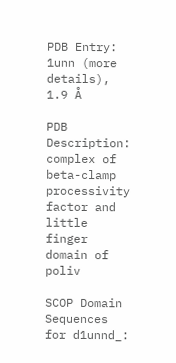PDB Entry: 1unn (more details), 1.9 Å

PDB Description: complex of beta-clamp processivity factor and little finger domain of poliv

SCOP Domain Sequences for d1unnd_: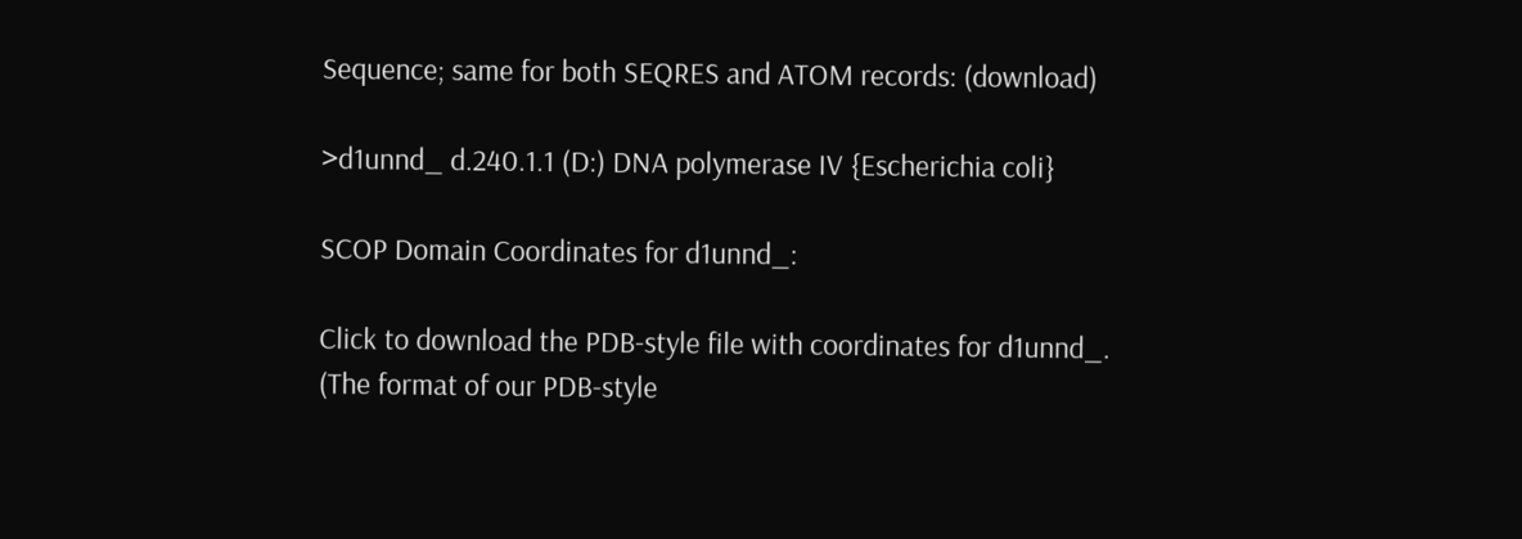Sequence; same for both SEQRES and ATOM records: (download)

>d1unnd_ d.240.1.1 (D:) DNA polymerase IV {Escherichia coli}

SCOP Domain Coordinates for d1unnd_:

Click to download the PDB-style file with coordinates for d1unnd_.
(The format of our PDB-style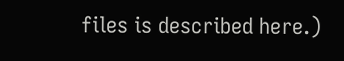files is described here.)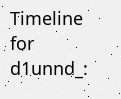Timeline for d1unnd_: